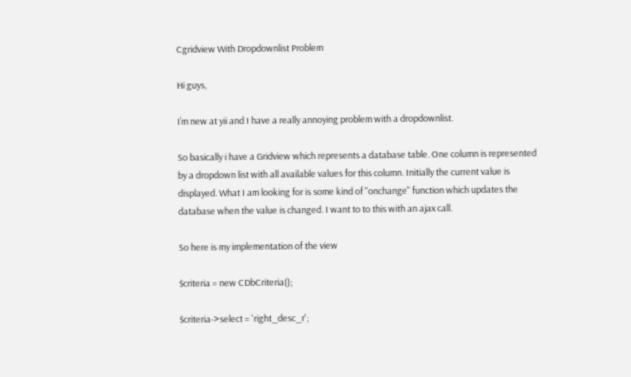Cgridview With Dropdownlist Problem

Hi guys,

I’m new at yii and I have a really annoying problem with a dropdownlist.

So basically i have a Gridview which represents a database table. One column is represented by a dropdown list with all available values for this column. Initially the current value is displayed. What I am looking for is some kind of "onchange" function which updates the database when the value is changed. I want to to this with an ajax call.

So here is my implementation of the view

$criteria = new CDbCriteria();

$criteria->select = 'right_desc_r';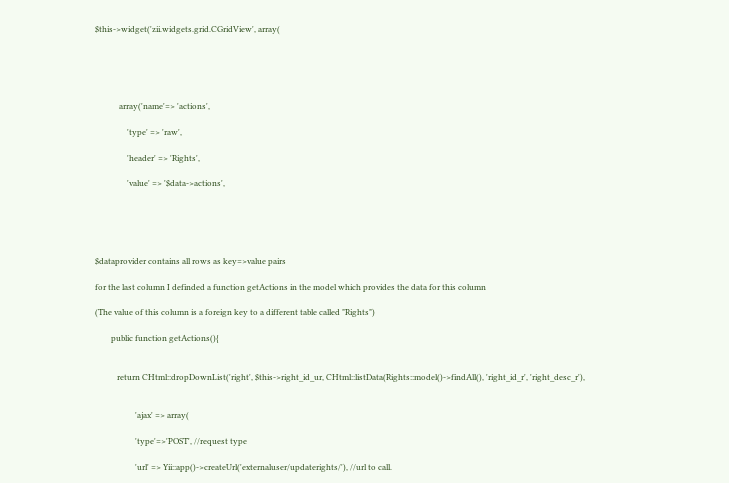$this->widget('zii.widgets.grid.CGridView', array(





            array('name'=> 'actions',

                'type' => 'raw',

                'header' => 'Rights',

                'value' => '$data->actions',





$dataprovider contains all rows as key=>value pairs

for the last column I definded a function getActions in the model which provides the data for this column

(The value of this column is a foreign key to a different table called "Rights")

        public function getActions(){


           return CHtml::dropDownList('right', $this->right_id_ur, CHtml::listData(Rights::model()->findAll(), 'right_id_r', 'right_desc_r'),


                    'ajax' => array(

                    'type'=>'POST', //request type

                    'url' => Yii::app()->createUrl('externaluser/updaterights/'), //url to call.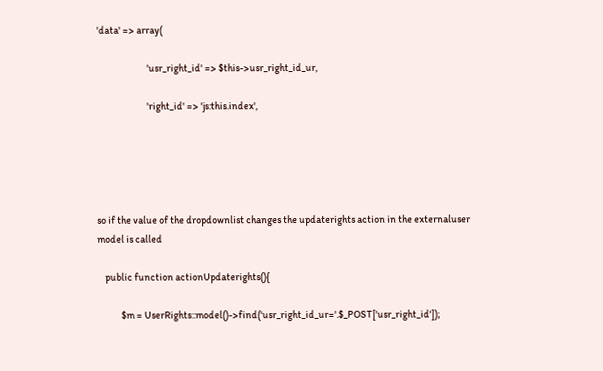'data' => array(

                         'usr_right_id' => $this->usr_right_id_ur,

                         'right_id' => 'js:this.index',





so if the value of the dropdownlist changes the updaterights action in the externaluser model is called

    public function actionUpdaterights(){

            $m = UserRights::model()->find('usr_right_id_ur='.$_POST['usr_right_id']);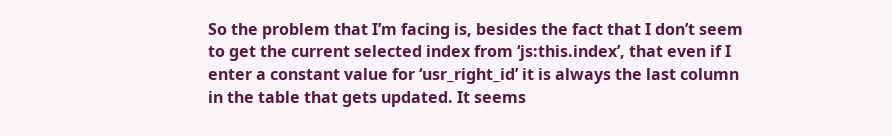So the problem that I’m facing is, besides the fact that I don’t seem to get the current selected index from ‘js:this.index’, that even if I enter a constant value for ‘usr_right_id’ it is always the last column in the table that gets updated. It seems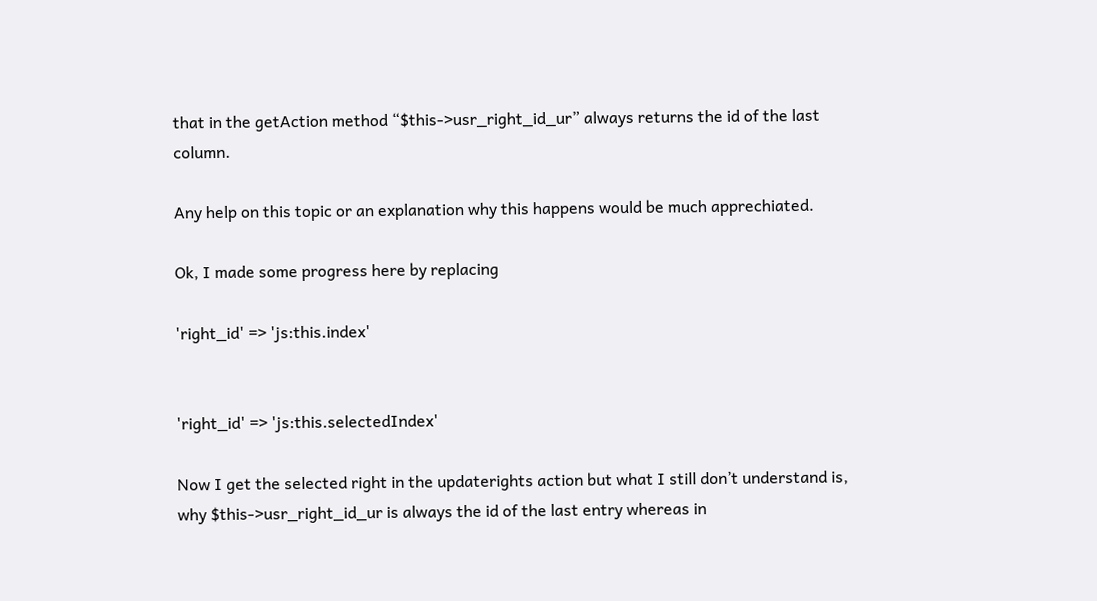that in the getAction method “$this->usr_right_id_ur” always returns the id of the last column.

Any help on this topic or an explanation why this happens would be much apprechiated.

Ok, I made some progress here by replacing

'right_id' => 'js:this.index'


'right_id' => 'js:this.selectedIndex'

Now I get the selected right in the updaterights action but what I still don’t understand is, why $this->usr_right_id_ur is always the id of the last entry whereas in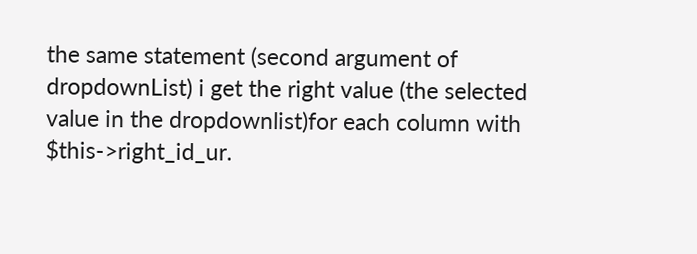the same statement (second argument of dropdownList) i get the right value (the selected value in the dropdownlist)for each column with $this->right_id_ur.